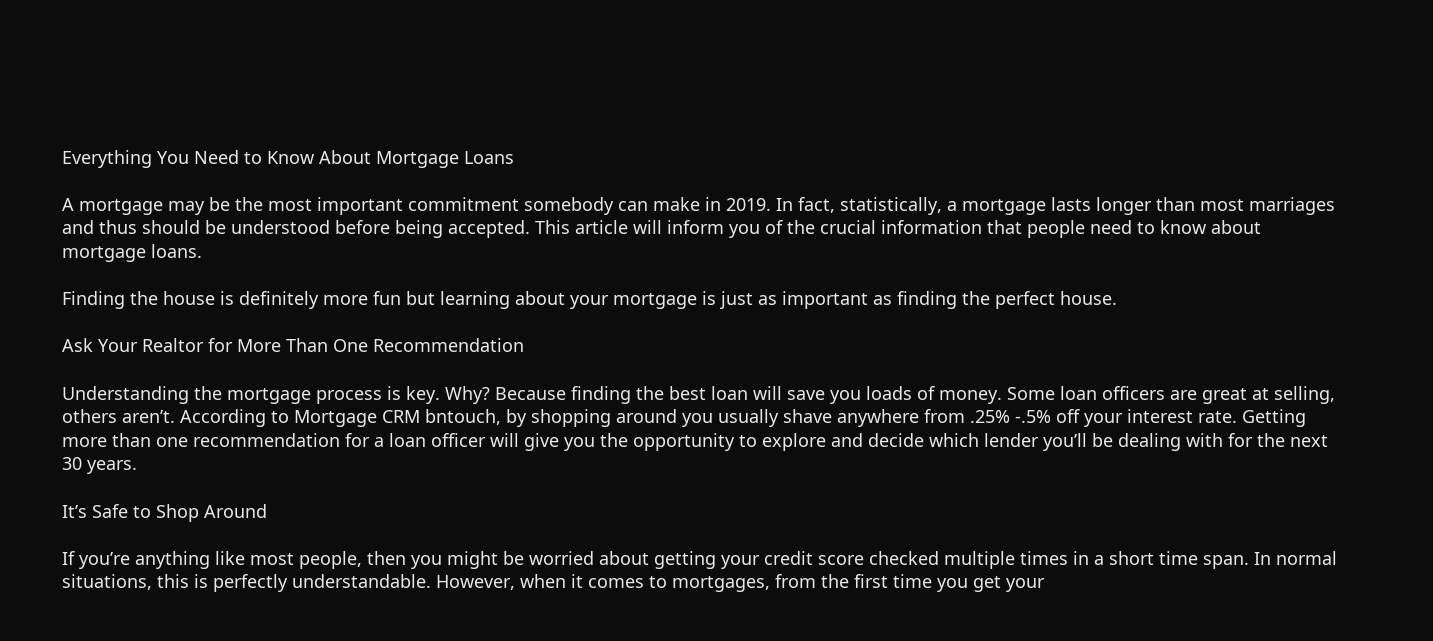Everything You Need to Know About Mortgage Loans

A mortgage may be the most important commitment somebody can make in 2019. In fact, statistically, a mortgage lasts longer than most marriages and thus should be understood before being accepted. This article will inform you of the crucial information that people need to know about mortgage loans.

Finding the house is definitely more fun but learning about your mortgage is just as important as finding the perfect house.

Ask Your Realtor for More Than One Recommendation

Understanding the mortgage process is key. Why? Because finding the best loan will save you loads of money. Some loan officers are great at selling, others aren’t. According to Mortgage CRM bntouch, by shopping around you usually shave anywhere from .25% -.5% off your interest rate. Getting more than one recommendation for a loan officer will give you the opportunity to explore and decide which lender you’ll be dealing with for the next 30 years.

It’s Safe to Shop Around

If you’re anything like most people, then you might be worried about getting your credit score checked multiple times in a short time span. In normal situations, this is perfectly understandable. However, when it comes to mortgages, from the first time you get your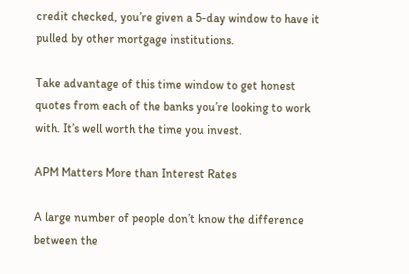credit checked, you’re given a 5-day window to have it pulled by other mortgage institutions.

Take advantage of this time window to get honest quotes from each of the banks you’re looking to work with. It’s well worth the time you invest.

APM Matters More than Interest Rates

A large number of people don’t know the difference between the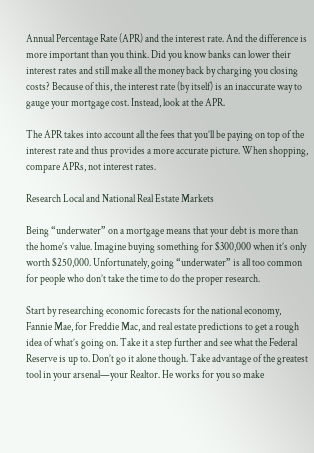Annual Percentage Rate (APR) and the interest rate. And the difference is more important than you think. Did you know banks can lower their interest rates and still make all the money back by charging you closing costs? Because of this, the interest rate (by itself) is an inaccurate way to gauge your mortgage cost. Instead, look at the APR.

The APR takes into account all the fees that you’ll be paying on top of the interest rate and thus provides a more accurate picture. When shopping, compare APRs, not interest rates.

Research Local and National Real Estate Markets

Being “underwater” on a mortgage means that your debt is more than the home’s value. Imagine buying something for $300,000 when it’s only worth $250,000. Unfortunately, going “underwater” is all too common for people who don’t take the time to do the proper research.

Start by researching economic forecasts for the national economy, Fannie Mae, for Freddie Mac, and real estate predictions to get a rough idea of what’s going on. Take it a step further and see what the Federal Reserve is up to. Don’t go it alone though. Take advantage of the greatest tool in your arsenal—your Realtor. He works for you so make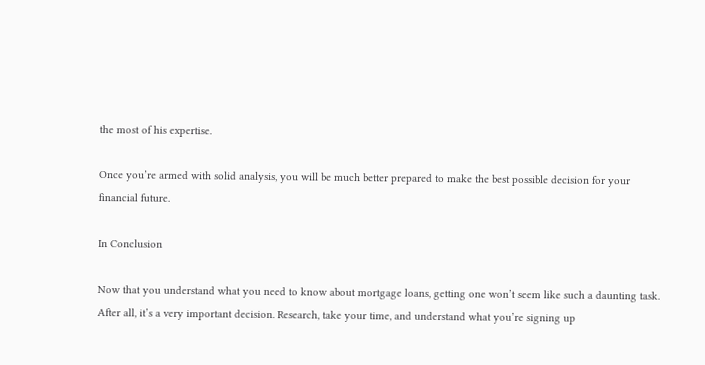the most of his expertise.

Once you’re armed with solid analysis, you will be much better prepared to make the best possible decision for your financial future.

In Conclusion

Now that you understand what you need to know about mortgage loans, getting one won’t seem like such a daunting task. After all, it’s a very important decision. Research, take your time, and understand what you’re signing up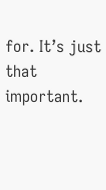for. It’s just that important.